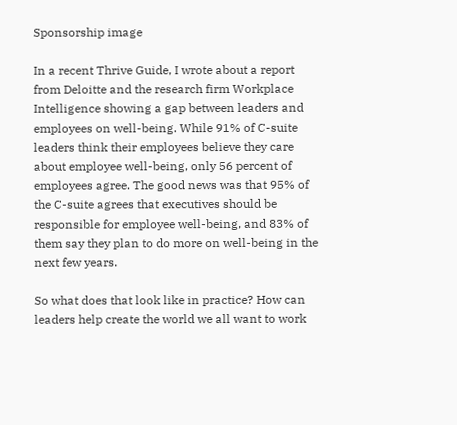Sponsorship image

In a recent Thrive Guide, I wrote about a report from Deloitte and the research firm Workplace Intelligence showing a gap between leaders and employees on well-being. While 91% of C-suite leaders think their employees believe they care about employee well-being, only 56 percent of employees agree. The good news was that 95% of the C-suite agrees that executives should be responsible for employee well-being, and 83% of them say they plan to do more on well-being in the next few years.

So what does that look like in practice? How can leaders help create the world we all want to work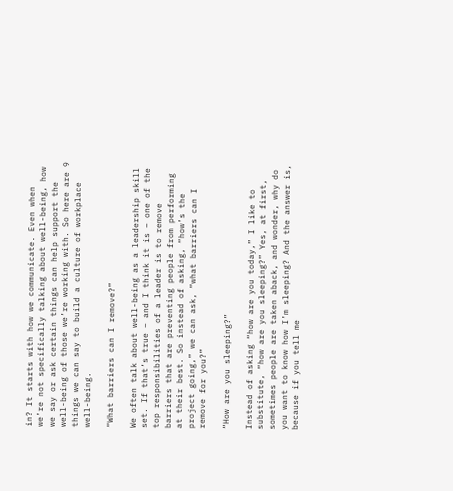in? It starts with how we communicate. Even when we’re not specifically talking about well-being, how we say or ask certain things can help support the well-being of those we’re working with. So here are 9 things we can say to build a culture of workplace well-being.

“What barriers can I remove?”

We often talk about well-being as a leadership skill set. If that’s true – and I think it is – one of the top responsibilities of a leader is to remove barriers that are preventing people from performing at their best. So instead of asking, “how’s the project going,” we can ask, “what barriers can I remove for you?”

“How are you sleeping?”

Instead of asking “how are you today,” I like to substitute, “how are you sleeping?” Yes, at first, sometimes people are taken aback, and wonder, why do you want to know how I’m sleeping? And the answer is, because if you tell me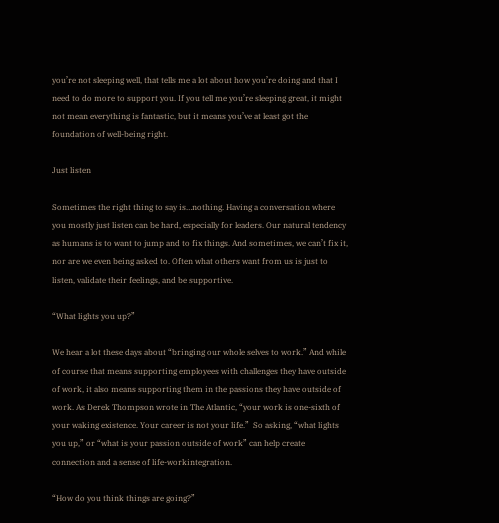you’re not sleeping well, that tells me a lot about how you’re doing and that I need to do more to support you. If you tell me you’re sleeping great, it might not mean everything is fantastic, but it means you’ve at least got the foundation of well-being right.

Just listen

Sometimes the right thing to say is…nothing. Having a conversation where you mostly just listen can be hard, especially for leaders. Our natural tendency as humans is to want to jump and to fix things. And sometimes, we can’t fix it, nor are we even being asked to. Often what others want from us is just to listen, validate their feelings, and be supportive.

“What lights you up?”

We hear a lot these days about “bringing our whole selves to work.” And while of course that means supporting employees with challenges they have outside of work, it also means supporting them in the passions they have outside of work. As Derek Thompson wrote in The Atlantic, “your work is one-sixth of your waking existence. Your career is not your life.”  So asking, “what lights you up,” or “what is your passion outside of work” can help create connection and a sense of life-workintegration.

“How do you think things are going?”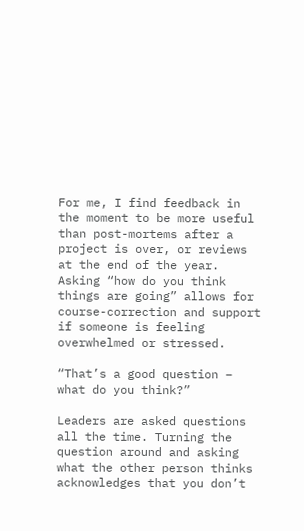For me, I find feedback in the moment to be more useful than post-mortems after a project is over, or reviews at the end of the year. Asking “how do you think things are going” allows for course-correction and support if someone is feeling overwhelmed or stressed.

“That’s a good question – what do you think?”

Leaders are asked questions all the time. Turning the question around and asking what the other person thinks acknowledges that you don’t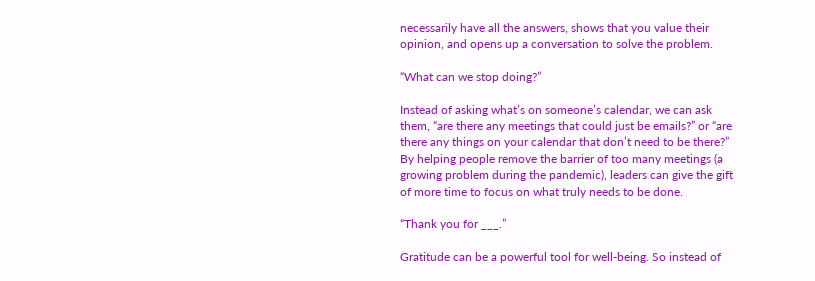necessarily have all the answers, shows that you value their opinion, and opens up a conversation to solve the problem.

“What can we stop doing?”

Instead of asking what’s on someone’s calendar, we can ask them, “are there any meetings that could just be emails?” or “are there any things on your calendar that don’t need to be there?” By helping people remove the barrier of too many meetings (a growing problem during the pandemic), leaders can give the gift of more time to focus on what truly needs to be done.

“Thank you for ___.”

Gratitude can be a powerful tool for well-being. So instead of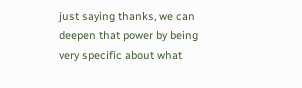just saying thanks, we can deepen that power by being very specific about what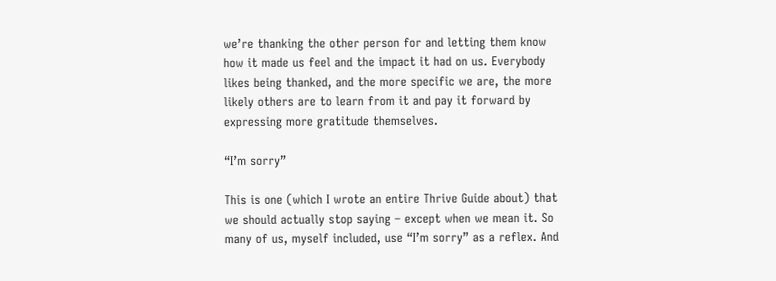we’re thanking the other person for and letting them know how it made us feel and the impact it had on us. Everybody likes being thanked, and the more specific we are, the more likely others are to learn from it and pay it forward by expressing more gratitude themselves.

“I’m sorry”

This is one (which I wrote an entire Thrive Guide about) that we should actually stop saying – except when we mean it. So many of us, myself included, use “I’m sorry” as a reflex. And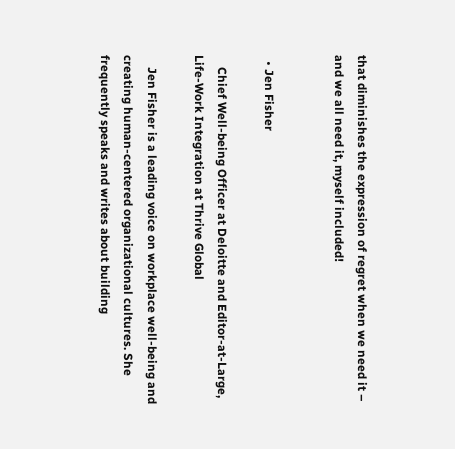that diminishes the expression of regret when we need it – and we all need it, myself included!


  • Jen Fisher

    Chief Well-being Officer at Deloitte and Editor-at-Large, Life-Work Integration at Thrive Global

    Jen Fisher is a leading voice on workplace well-being and creating human-centered organizational cultures. She frequently speaks and writes about building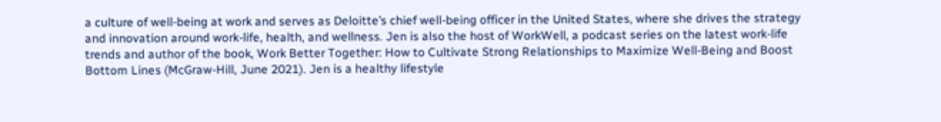a culture of well-being at work and serves as Deloitte’s chief well-being officer in the United States, where she drives the strategy and innovation around work-life, health, and wellness. Jen is also the host of WorkWell, a podcast series on the latest work-life trends and author of the book, Work Better Together: How to Cultivate Strong Relationships to Maximize Well-Being and Boost Bottom Lines (McGraw-Hill, June 2021). Jen is a healthy lifestyle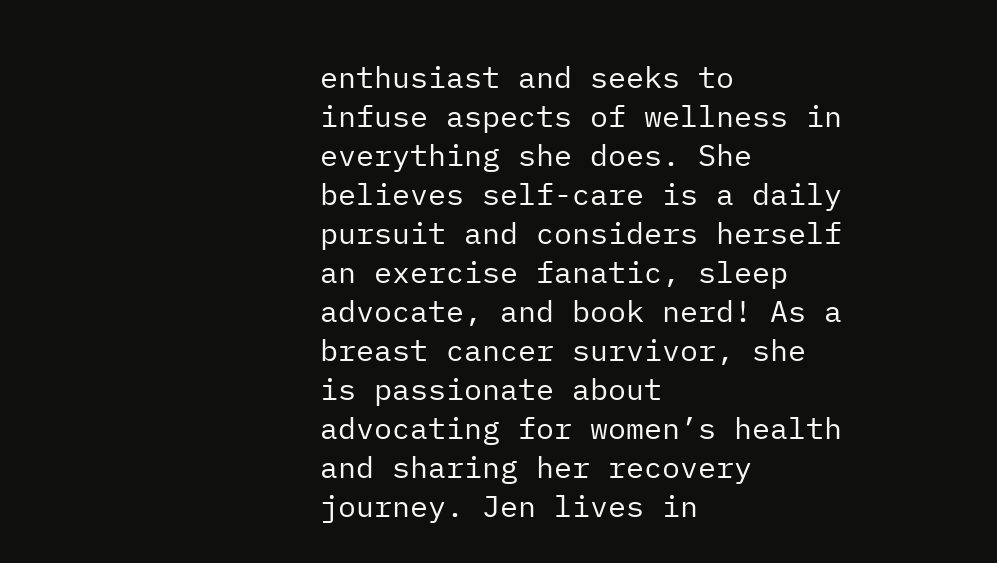enthusiast and seeks to infuse aspects of wellness in everything she does. She believes self-care is a daily pursuit and considers herself an exercise fanatic, sleep advocate, and book nerd! As a breast cancer survivor, she is passionate about advocating for women’s health and sharing her recovery journey. Jen lives in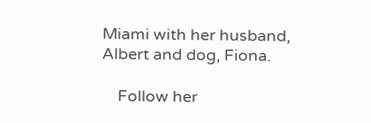Miami with her husband, Albert and dog, Fiona.

    Follow her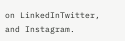on LinkedInTwitter, and Instagram.